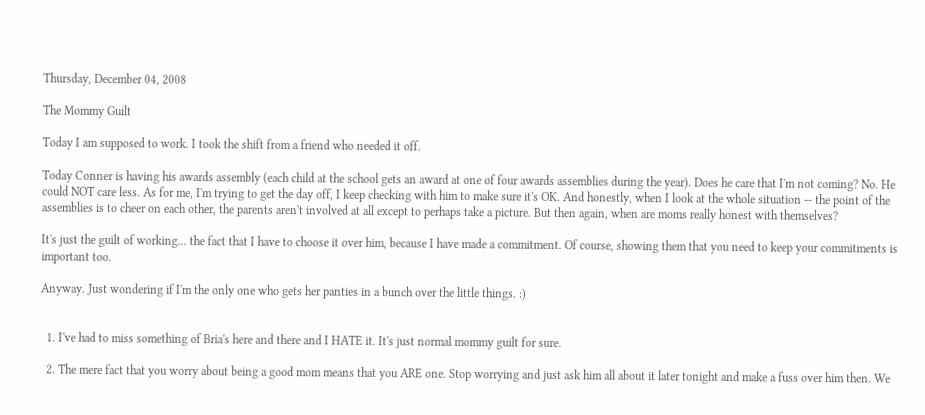Thursday, December 04, 2008

The Mommy Guilt

Today I am supposed to work. I took the shift from a friend who needed it off.

Today Conner is having his awards assembly (each child at the school gets an award at one of four awards assemblies during the year). Does he care that I'm not coming? No. He could NOT care less. As for me, I'm trying to get the day off, I keep checking with him to make sure it's OK. And honestly, when I look at the whole situation -- the point of the assemblies is to cheer on each other, the parents aren't involved at all except to perhaps take a picture. But then again, when are moms really honest with themselves?

It's just the guilt of working... the fact that I have to choose it over him, because I have made a commitment. Of course, showing them that you need to keep your commitments is important too.

Anyway. Just wondering if I'm the only one who gets her panties in a bunch over the little things. :)


  1. I've had to miss something of Bria's here and there and I HATE it. It's just normal mommy guilt for sure.

  2. The mere fact that you worry about being a good mom means that you ARE one. Stop worrying and just ask him all about it later tonight and make a fuss over him then. We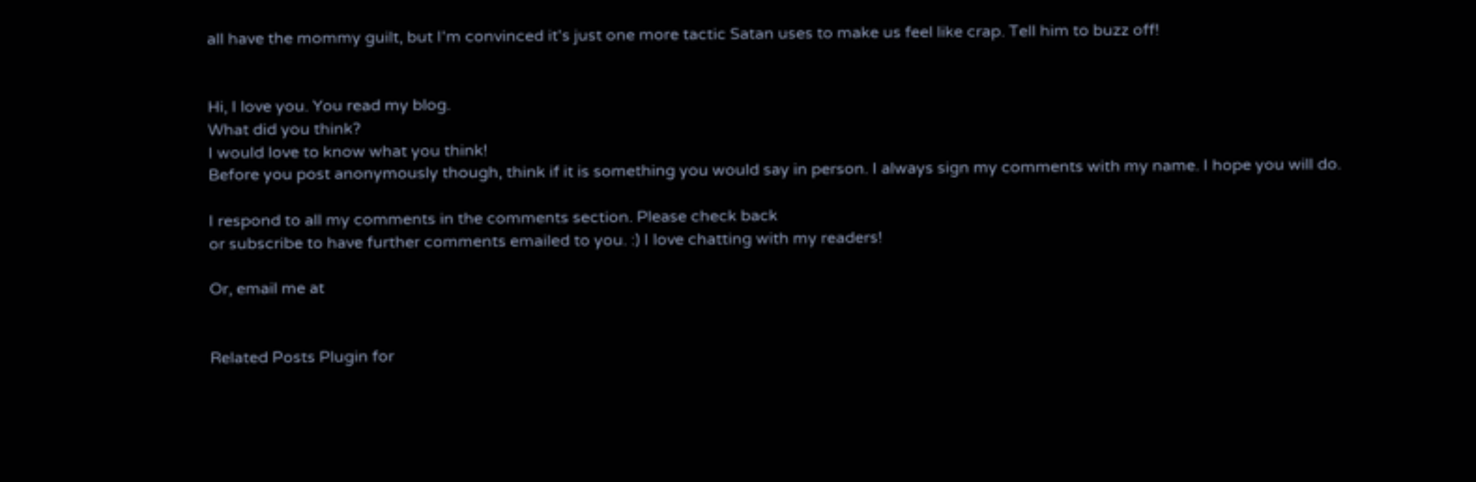all have the mommy guilt, but I'm convinced it's just one more tactic Satan uses to make us feel like crap. Tell him to buzz off!


Hi, I love you. You read my blog.
What did you think?
I would love to know what you think!
Before you post anonymously though, think if it is something you would say in person. I always sign my comments with my name. I hope you will do.

I respond to all my comments in the comments section. Please check back
or subscribe to have further comments emailed to you. :) I love chatting with my readers!

Or, email me at


Related Posts Plugin for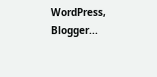WordPress, Blogger...